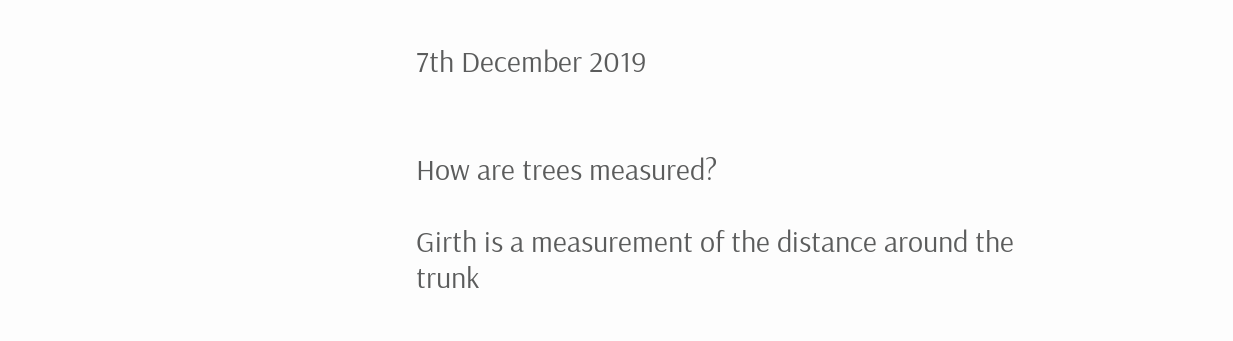7th December 2019


How are trees measured?

Girth is a measurement of the distance around the trunk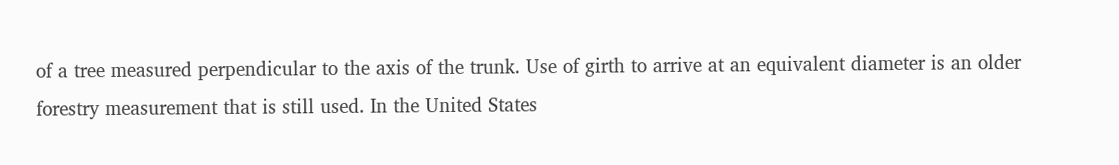of a tree measured perpendicular to the axis of the trunk. Use of girth to arrive at an equivalent diameter is an older forestry measurement that is still used. In the United States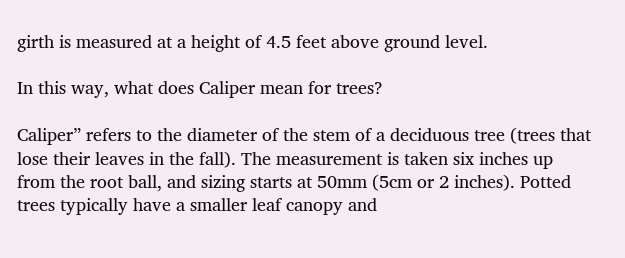girth is measured at a height of 4.5 feet above ground level.

In this way, what does Caliper mean for trees?

Caliper” refers to the diameter of the stem of a deciduous tree (trees that lose their leaves in the fall). The measurement is taken six inches up from the root ball, and sizing starts at 50mm (5cm or 2 inches). Potted trees typically have a smaller leaf canopy and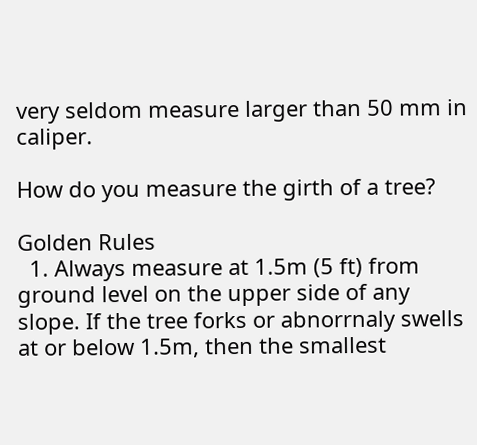very seldom measure larger than 50 mm in caliper.

How do you measure the girth of a tree?

Golden Rules
  1. Always measure at 1.5m (5 ft) from ground level on the upper side of any slope. If the tree forks or abnorrnaly swells at or below 1.5m, then the smallest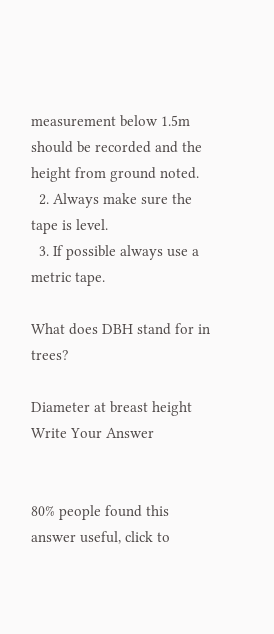measurement below 1.5m should be recorded and the height from ground noted.
  2. Always make sure the tape is level.
  3. If possible always use a metric tape.

What does DBH stand for in trees?

Diameter at breast height
Write Your Answer


80% people found this answer useful, click to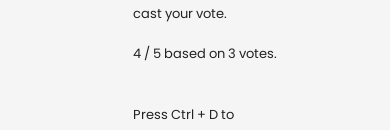cast your vote.

4 / 5 based on 3 votes.


Press Ctrl + D to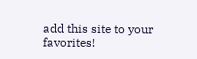add this site to your favorites!